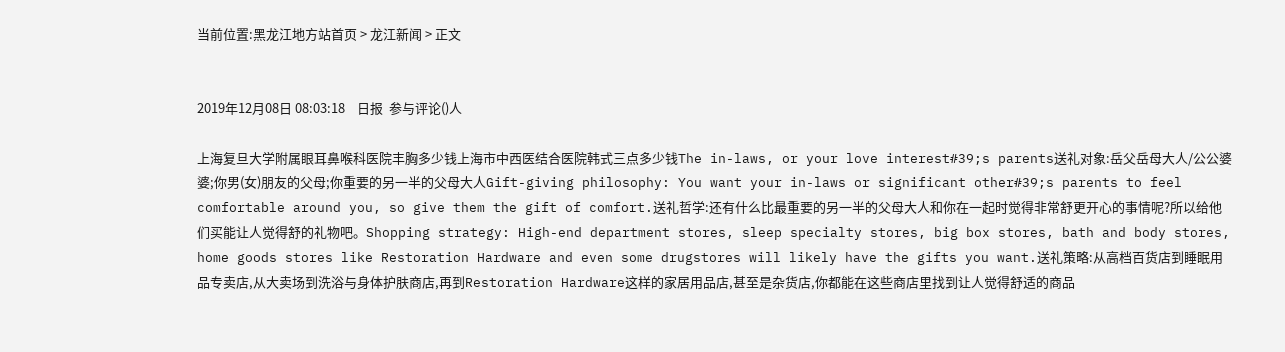当前位置:黑龙江地方站首页 > 龙江新闻 > 正文


2019年12月08日 08:03:18    日报  参与评论()人

上海复旦大学附属眼耳鼻喉科医院丰胸多少钱上海市中西医结合医院韩式三点多少钱The in-laws, or your love interest#39;s parents送礼对象:岳父岳母大人/公公婆婆;你男(女)朋友的父母;你重要的另一半的父母大人Gift-giving philosophy: You want your in-laws or significant other#39;s parents to feel comfortable around you, so give them the gift of comfort.送礼哲学:还有什么比最重要的另一半的父母大人和你在一起时觉得非常舒更开心的事情呢?所以给他们买能让人觉得舒的礼物吧。Shopping strategy: High-end department stores, sleep specialty stores, big box stores, bath and body stores, home goods stores like Restoration Hardware and even some drugstores will likely have the gifts you want.送礼策略:从高档百货店到睡眠用品专卖店,从大卖场到洗浴与身体护肤商店,再到Restoration Hardware这样的家居用品店,甚至是杂货店,你都能在这些商店里找到让人觉得舒适的商品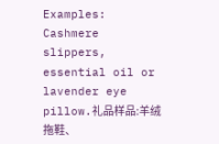Examples: Cashmere slippers, essential oil or lavender eye pillow.礼品样品:羊绒拖鞋、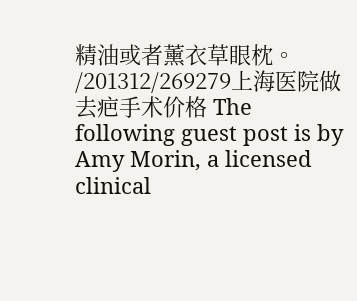精油或者薰衣草眼枕。 /201312/269279上海医院做去疤手术价格 The following guest post is by Amy Morin, a licensed clinical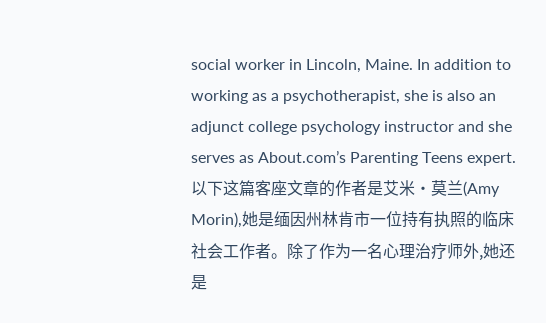social worker in Lincoln, Maine. In addition to working as a psychotherapist, she is also an adjunct college psychology instructor and she serves as About.com’s Parenting Teens expert.以下这篇客座文章的作者是艾米·莫兰(Amy Morin),她是缅因州林肯市一位持有执照的临床社会工作者。除了作为一名心理治疗师外,她还是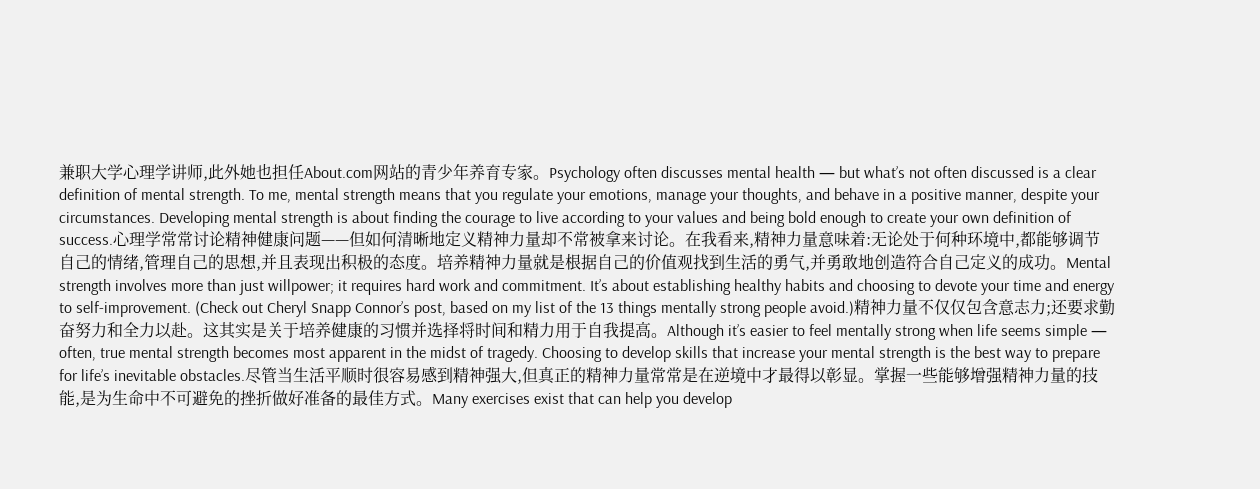兼职大学心理学讲师,此外她也担任About.com网站的青少年养育专家。Psychology often discusses mental health — but what’s not often discussed is a clear definition of mental strength. To me, mental strength means that you regulate your emotions, manage your thoughts, and behave in a positive manner, despite your circumstances. Developing mental strength is about finding the courage to live according to your values and being bold enough to create your own definition of success.心理学常常讨论精神健康问题——但如何清晰地定义精神力量却不常被拿来讨论。在我看来,精神力量意味着:无论处于何种环境中,都能够调节自己的情绪,管理自己的思想,并且表现出积极的态度。培养精神力量就是根据自己的价值观找到生活的勇气,并勇敢地创造符合自己定义的成功。Mental strength involves more than just willpower; it requires hard work and commitment. It’s about establishing healthy habits and choosing to devote your time and energy to self-improvement. (Check out Cheryl Snapp Connor’s post, based on my list of the 13 things mentally strong people avoid.)精神力量不仅仅包含意志力;还要求勤奋努力和全力以赴。这其实是关于培养健康的习惯并选择将时间和精力用于自我提高。Although it’s easier to feel mentally strong when life seems simple — often, true mental strength becomes most apparent in the midst of tragedy. Choosing to develop skills that increase your mental strength is the best way to prepare for life’s inevitable obstacles.尽管当生活平顺时很容易感到精神强大,但真正的精神力量常常是在逆境中才最得以彰显。掌握一些能够增强精神力量的技能,是为生命中不可避免的挫折做好准备的最佳方式。Many exercises exist that can help you develop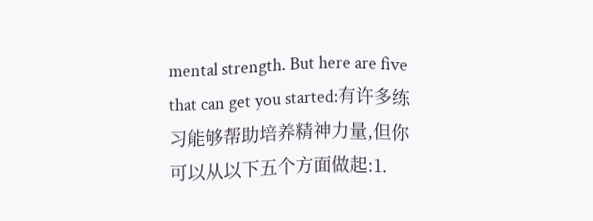mental strength. But here are five that can get you started:有许多练习能够帮助培养精神力量,但你可以从以下五个方面做起:1.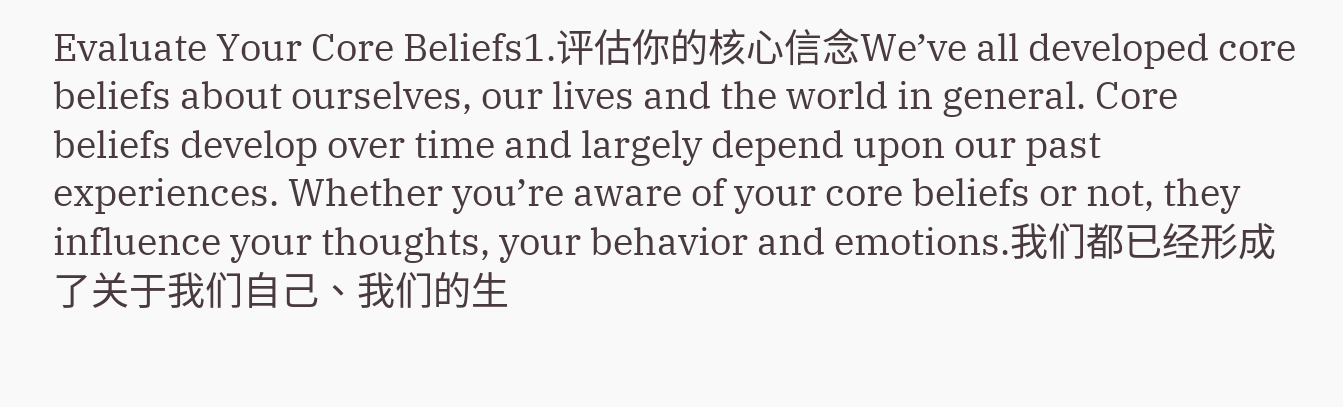Evaluate Your Core Beliefs1.评估你的核心信念We’ve all developed core beliefs about ourselves, our lives and the world in general. Core beliefs develop over time and largely depend upon our past experiences. Whether you’re aware of your core beliefs or not, they influence your thoughts, your behavior and emotions.我们都已经形成了关于我们自己、我们的生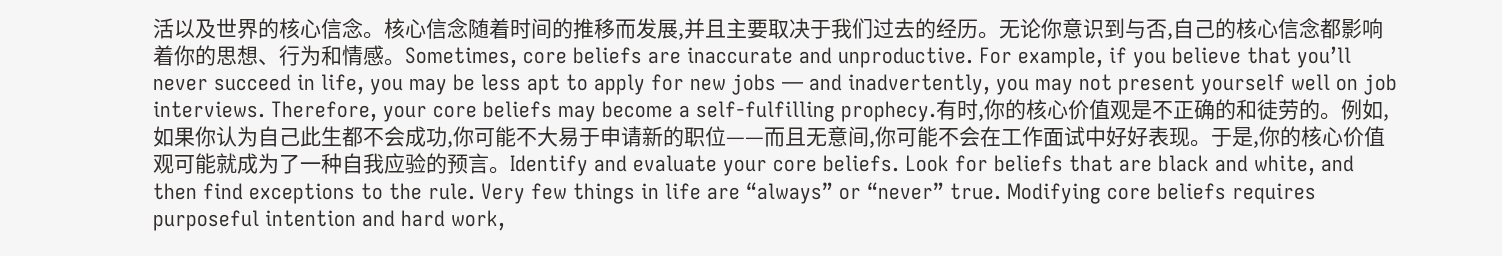活以及世界的核心信念。核心信念随着时间的推移而发展,并且主要取决于我们过去的经历。无论你意识到与否,自己的核心信念都影响着你的思想、行为和情感。Sometimes, core beliefs are inaccurate and unproductive. For example, if you believe that you’ll never succeed in life, you may be less apt to apply for new jobs — and inadvertently, you may not present yourself well on job interviews. Therefore, your core beliefs may become a self-fulfilling prophecy.有时,你的核心价值观是不正确的和徒劳的。例如,如果你认为自己此生都不会成功,你可能不大易于申请新的职位——而且无意间,你可能不会在工作面试中好好表现。于是,你的核心价值观可能就成为了一种自我应验的预言。Identify and evaluate your core beliefs. Look for beliefs that are black and white, and then find exceptions to the rule. Very few things in life are “always” or “never” true. Modifying core beliefs requires purposeful intention and hard work,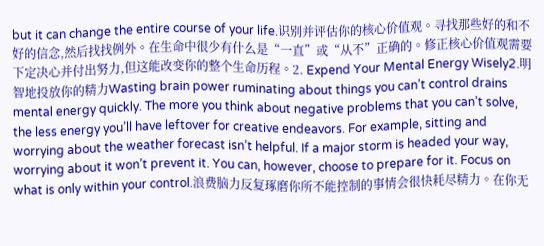but it can change the entire course of your life.识别并评估你的核心价值观。寻找那些好的和不好的信念,然后找找例外。在生命中很少有什么是“一直”或“从不”正确的。修正核心价值观需要下定决心并付出努力,但这能改变你的整个生命历程。2. Expend Your Mental Energy Wisely2.明智地投放你的精力Wasting brain power ruminating about things you can’t control drains mental energy quickly. The more you think about negative problems that you can’t solve, the less energy you’ll have leftover for creative endeavors. For example, sitting and worrying about the weather forecast isn’t helpful. If a major storm is headed your way, worrying about it won’t prevent it. You can, however, choose to prepare for it. Focus on what is only within your control.浪费脑力反复琢磨你所不能控制的事情会很快耗尽精力。在你无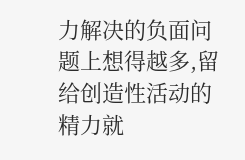力解决的负面问题上想得越多,留给创造性活动的精力就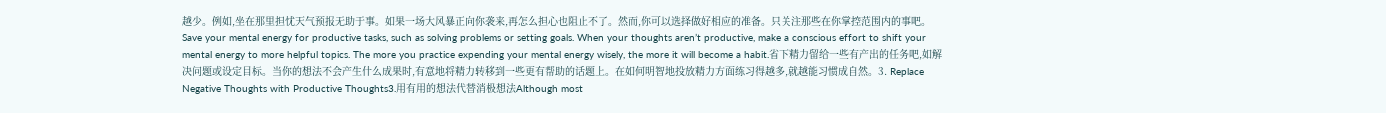越少。例如,坐在那里担忧天气预报无助于事。如果一场大风暴正向你袭来,再怎么担心也阻止不了。然而,你可以选择做好相应的准备。只关注那些在你掌控范围内的事吧。Save your mental energy for productive tasks, such as solving problems or setting goals. When your thoughts aren’t productive, make a conscious effort to shift your mental energy to more helpful topics. The more you practice expending your mental energy wisely, the more it will become a habit.省下精力留给一些有产出的任务吧,如解决问题或设定目标。当你的想法不会产生什么成果时,有意地将精力转移到一些更有帮助的话题上。在如何明智地投放精力方面练习得越多,就越能习惯成自然。3. Replace Negative Thoughts with Productive Thoughts3.用有用的想法代替消极想法Although most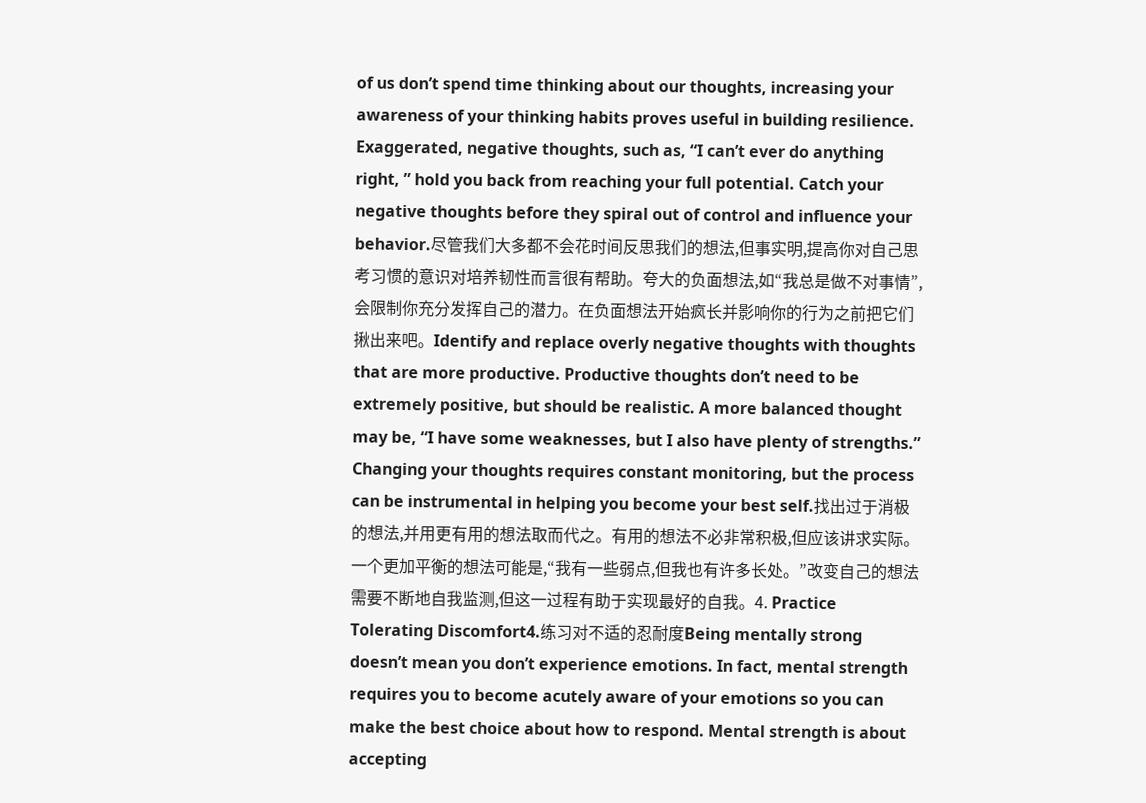of us don’t spend time thinking about our thoughts, increasing your awareness of your thinking habits proves useful in building resilience. Exaggerated, negative thoughts, such as, “I can’t ever do anything right, ” hold you back from reaching your full potential. Catch your negative thoughts before they spiral out of control and influence your behavior.尽管我们大多都不会花时间反思我们的想法,但事实明,提高你对自己思考习惯的意识对培养韧性而言很有帮助。夸大的负面想法,如“我总是做不对事情”,会限制你充分发挥自己的潜力。在负面想法开始疯长并影响你的行为之前把它们揪出来吧。Identify and replace overly negative thoughts with thoughts that are more productive. Productive thoughts don’t need to be extremely positive, but should be realistic. A more balanced thought may be, “I have some weaknesses, but I also have plenty of strengths.” Changing your thoughts requires constant monitoring, but the process can be instrumental in helping you become your best self.找出过于消极的想法,并用更有用的想法取而代之。有用的想法不必非常积极,但应该讲求实际。一个更加平衡的想法可能是,“我有一些弱点,但我也有许多长处。”改变自己的想法需要不断地自我监测,但这一过程有助于实现最好的自我。4. Practice Tolerating Discomfort4.练习对不适的忍耐度Being mentally strong doesn’t mean you don’t experience emotions. In fact, mental strength requires you to become acutely aware of your emotions so you can make the best choice about how to respond. Mental strength is about accepting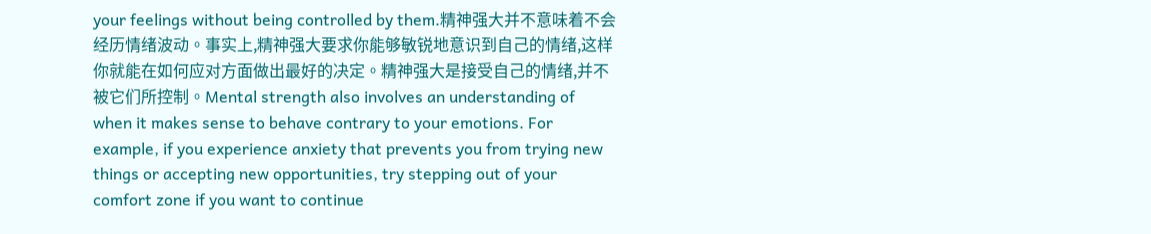your feelings without being controlled by them.精神强大并不意味着不会经历情绪波动。事实上,精神强大要求你能够敏锐地意识到自己的情绪,这样你就能在如何应对方面做出最好的决定。精神强大是接受自己的情绪,并不被它们所控制。Mental strength also involves an understanding of when it makes sense to behave contrary to your emotions. For example, if you experience anxiety that prevents you from trying new things or accepting new opportunities, try stepping out of your comfort zone if you want to continue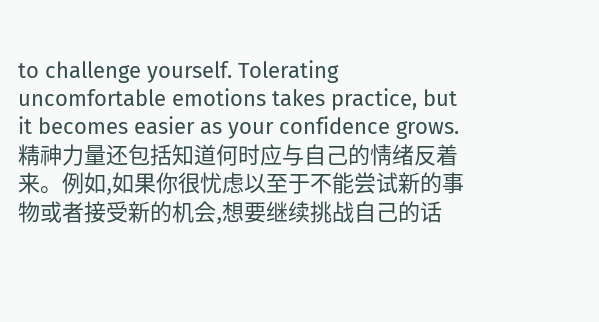to challenge yourself. Tolerating uncomfortable emotions takes practice, but it becomes easier as your confidence grows.精神力量还包括知道何时应与自己的情绪反着来。例如,如果你很忧虑以至于不能尝试新的事物或者接受新的机会,想要继续挑战自己的话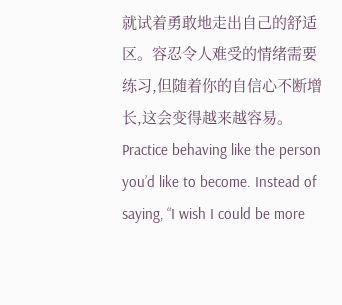就试着勇敢地走出自己的舒适区。容忍令人难受的情绪需要练习,但随着你的自信心不断增长,这会变得越来越容易。Practice behaving like the person you’d like to become. Instead of saying, “I wish I could be more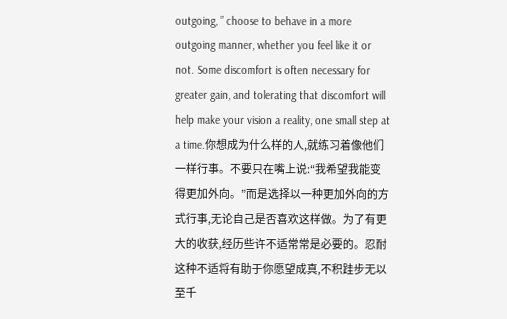outgoing, ” choose to behave in a more outgoing manner, whether you feel like it or not. Some discomfort is often necessary for greater gain, and tolerating that discomfort will help make your vision a reality, one small step at a time.你想成为什么样的人,就练习着像他们一样行事。不要只在嘴上说:“我希望我能变得更加外向。”而是选择以一种更加外向的方式行事,无论自己是否喜欢这样做。为了有更大的收获,经历些许不适常常是必要的。忍耐这种不适将有助于你愿望成真,不积跬步无以至千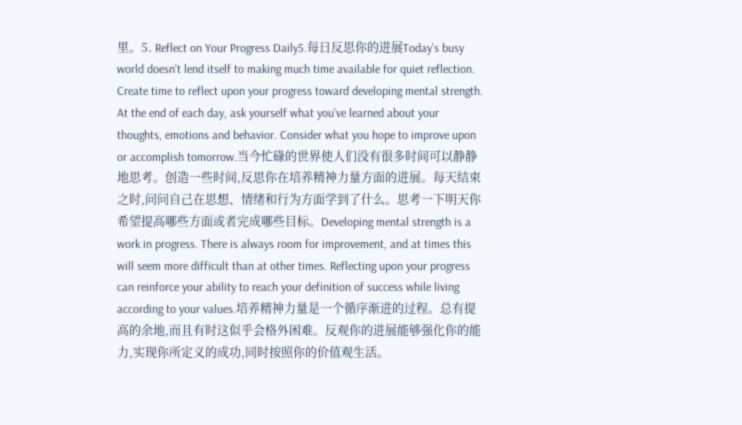里。5. Reflect on Your Progress Daily5.每日反思你的进展Today’s busy world doesn’t lend itself to making much time available for quiet reflection. Create time to reflect upon your progress toward developing mental strength. At the end of each day, ask yourself what you’ve learned about your thoughts, emotions and behavior. Consider what you hope to improve upon or accomplish tomorrow.当今忙碌的世界使人们没有很多时间可以静静地思考。创造一些时间,反思你在培养精神力量方面的进展。每天结束之时,问问自己在思想、情绪和行为方面学到了什么。思考一下明天你希望提高哪些方面或者完成哪些目标。Developing mental strength is a work in progress. There is always room for improvement, and at times this will seem more difficult than at other times. Reflecting upon your progress can reinforce your ability to reach your definition of success while living according to your values.培养精神力量是一个循序渐进的过程。总有提高的余地,而且有时这似乎会格外困难。反观你的进展能够强化你的能力,实现你所定义的成功,同时按照你的价值观生活。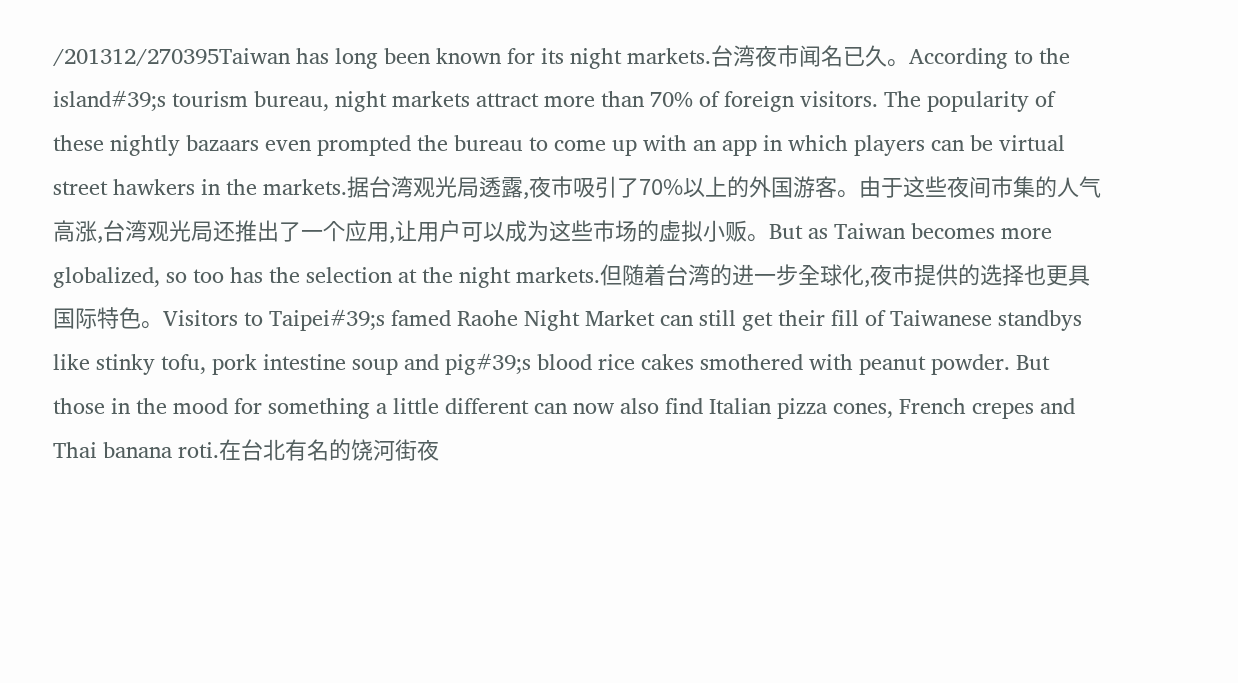/201312/270395Taiwan has long been known for its night markets.台湾夜市闻名已久。According to the island#39;s tourism bureau, night markets attract more than 70% of foreign visitors. The popularity of these nightly bazaars even prompted the bureau to come up with an app in which players can be virtual street hawkers in the markets.据台湾观光局透露,夜市吸引了70%以上的外国游客。由于这些夜间市集的人气高涨,台湾观光局还推出了一个应用,让用户可以成为这些市场的虚拟小贩。But as Taiwan becomes more globalized, so too has the selection at the night markets.但随着台湾的进一步全球化,夜市提供的选择也更具国际特色。Visitors to Taipei#39;s famed Raohe Night Market can still get their fill of Taiwanese standbys like stinky tofu, pork intestine soup and pig#39;s blood rice cakes smothered with peanut powder. But those in the mood for something a little different can now also find Italian pizza cones, French crepes and Thai banana roti.在台北有名的饶河街夜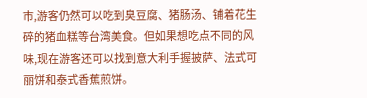市,游客仍然可以吃到臭豆腐、猪肠汤、铺着花生碎的猪血糕等台湾美食。但如果想吃点不同的风味,现在游客还可以找到意大利手握披萨、法式可丽饼和泰式香蕉煎饼。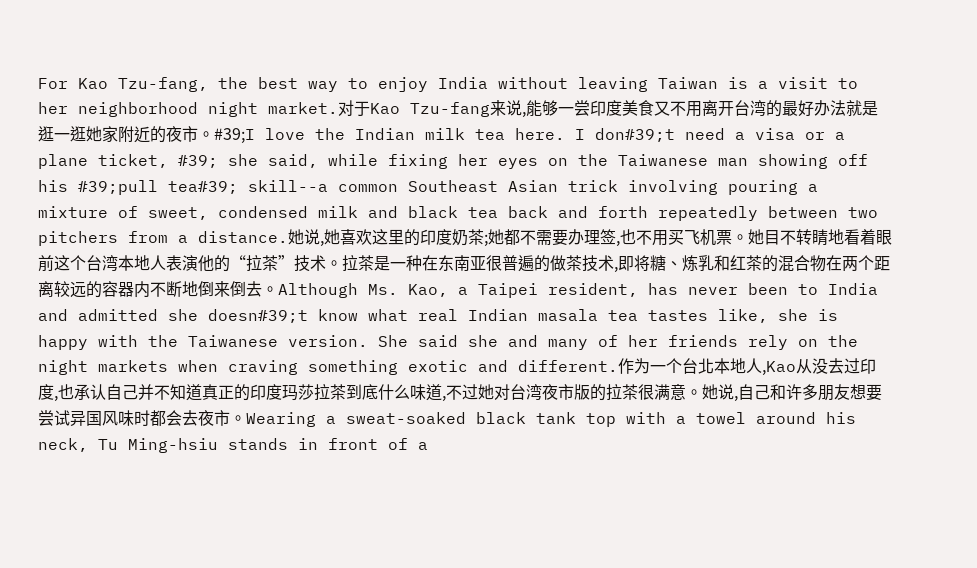For Kao Tzu-fang, the best way to enjoy India without leaving Taiwan is a visit to her neighborhood night market.对于Kao Tzu-fang来说,能够一尝印度美食又不用离开台湾的最好办法就是逛一逛她家附近的夜市。#39;I love the Indian milk tea here. I don#39;t need a visa or a plane ticket, #39; she said, while fixing her eyes on the Taiwanese man showing off his #39;pull tea#39; skill--a common Southeast Asian trick involving pouring a mixture of sweet, condensed milk and black tea back and forth repeatedly between two pitchers from a distance.她说,她喜欢这里的印度奶茶;她都不需要办理签,也不用买飞机票。她目不转睛地看着眼前这个台湾本地人表演他的“拉茶”技术。拉茶是一种在东南亚很普遍的做茶技术,即将糖、炼乳和红茶的混合物在两个距离较远的容器内不断地倒来倒去。Although Ms. Kao, a Taipei resident, has never been to India and admitted she doesn#39;t know what real Indian masala tea tastes like, she is happy with the Taiwanese version. She said she and many of her friends rely on the night markets when craving something exotic and different.作为一个台北本地人,Kao从没去过印度,也承认自己并不知道真正的印度玛莎拉茶到底什么味道,不过她对台湾夜市版的拉茶很满意。她说,自己和许多朋友想要尝试异国风味时都会去夜市。Wearing a sweat-soaked black tank top with a towel around his neck, Tu Ming-hsiu stands in front of a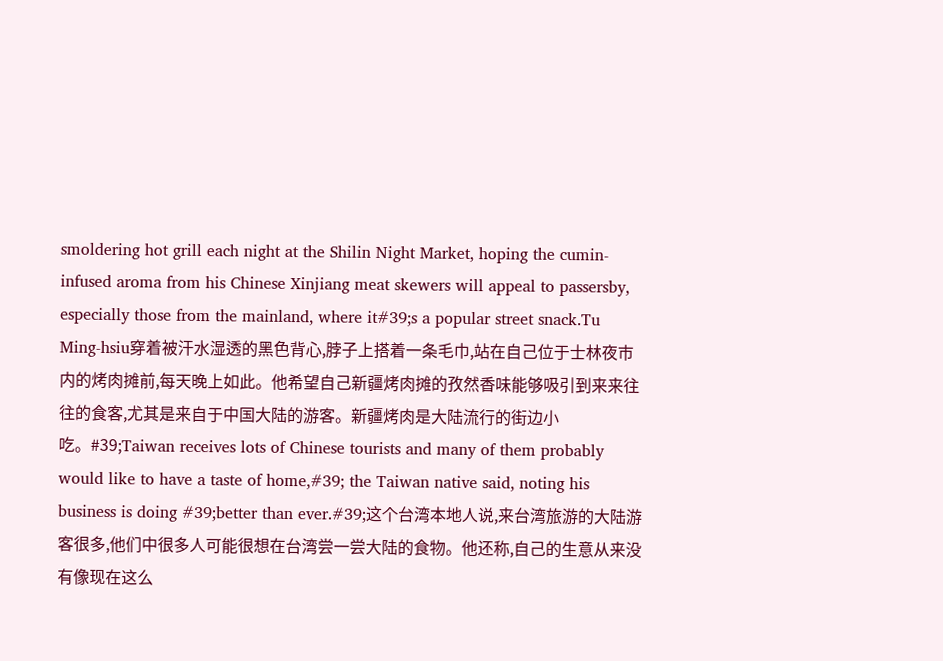smoldering hot grill each night at the Shilin Night Market, hoping the cumin-infused aroma from his Chinese Xinjiang meat skewers will appeal to passersby, especially those from the mainland, where it#39;s a popular street snack.Tu Ming-hsiu穿着被汗水湿透的黑色背心,脖子上搭着一条毛巾,站在自己位于士林夜市内的烤肉摊前,每天晚上如此。他希望自己新疆烤肉摊的孜然香味能够吸引到来来往往的食客,尤其是来自于中国大陆的游客。新疆烤肉是大陆流行的街边小吃。#39;Taiwan receives lots of Chinese tourists and many of them probably would like to have a taste of home,#39; the Taiwan native said, noting his business is doing #39;better than ever.#39;这个台湾本地人说,来台湾旅游的大陆游客很多,他们中很多人可能很想在台湾尝一尝大陆的食物。他还称,自己的生意从来没有像现在这么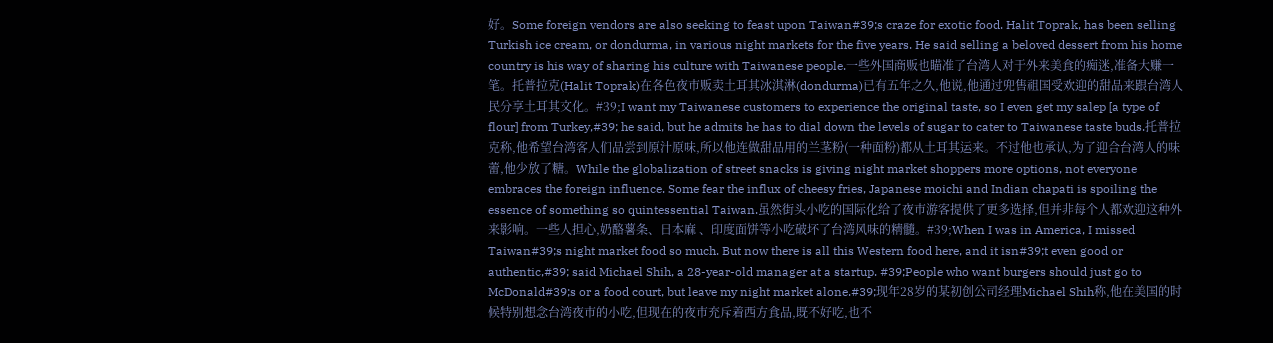好。Some foreign vendors are also seeking to feast upon Taiwan#39;s craze for exotic food. Halit Toprak, has been selling Turkish ice cream, or dondurma, in various night markets for the five years. He said selling a beloved dessert from his home country is his way of sharing his culture with Taiwanese people.一些外国商贩也瞄准了台湾人对于外来美食的痴迷,准备大赚一笔。托普拉克(Halit Toprak)在各色夜市贩卖土耳其冰淇淋(dondurma)已有五年之久,他说,他通过兜售祖国受欢迎的甜品来跟台湾人民分享土耳其文化。#39;I want my Taiwanese customers to experience the original taste, so I even get my salep [a type of flour] from Turkey,#39; he said, but he admits he has to dial down the levels of sugar to cater to Taiwanese taste buds.托普拉克称,他希望台湾客人们品尝到原汁原味,所以他连做甜品用的兰茎粉(一种面粉)都从土耳其运来。不过他也承认,为了迎合台湾人的味蕾,他少放了糖。While the globalization of street snacks is giving night market shoppers more options, not everyone embraces the foreign influence. Some fear the influx of cheesy fries, Japanese moichi and Indian chapati is spoiling the essence of something so quintessential Taiwan.虽然街头小吃的国际化给了夜市游客提供了更多选择,但并非每个人都欢迎这种外来影响。一些人担心,奶酪薯条、日本麻 、印度面饼等小吃破坏了台湾风味的精髓。#39;When I was in America, I missed Taiwan#39;s night market food so much. But now there is all this Western food here, and it isn#39;t even good or authentic,#39; said Michael Shih, a 28-year-old manager at a startup. #39;People who want burgers should just go to McDonald#39;s or a food court, but leave my night market alone.#39;现年28岁的某初创公司经理Michael Shih称,他在美国的时候特别想念台湾夜市的小吃,但现在的夜市充斥着西方食品,既不好吃,也不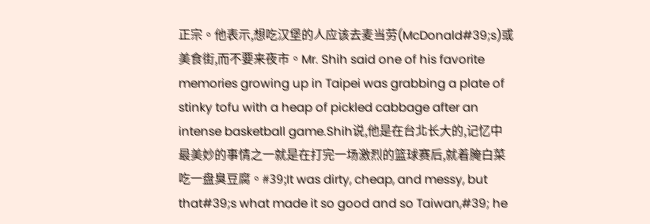正宗。他表示,想吃汉堡的人应该去麦当劳(McDonald#39;s)或美食街,而不要来夜市。Mr. Shih said one of his favorite memories growing up in Taipei was grabbing a plate of stinky tofu with a heap of pickled cabbage after an intense basketball game.Shih说,他是在台北长大的,记忆中最美妙的事情之一就是在打完一场激烈的篮球赛后,就着腌白菜吃一盘臭豆腐。#39;It was dirty, cheap, and messy, but that#39;s what made it so good and so Taiwan,#39; he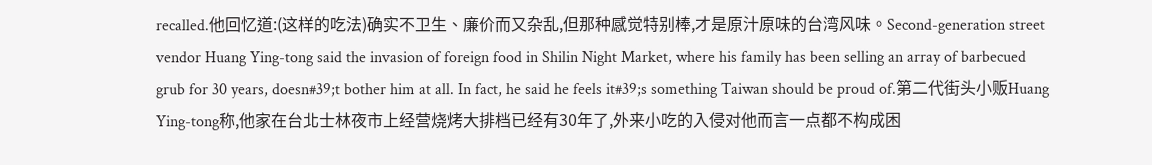recalled.他回忆道:(这样的吃法)确实不卫生、廉价而又杂乱,但那种感觉特别棒,才是原汁原味的台湾风味。Second-generation street vendor Huang Ying-tong said the invasion of foreign food in Shilin Night Market, where his family has been selling an array of barbecued grub for 30 years, doesn#39;t bother him at all. In fact, he said he feels it#39;s something Taiwan should be proud of.第二代街头小贩Huang Ying-tong称,他家在台北士林夜市上经营烧烤大排档已经有30年了,外来小吃的入侵对他而言一点都不构成困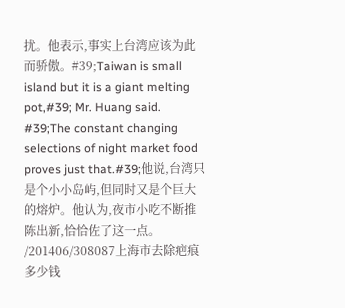扰。他表示,事实上台湾应该为此而骄傲。#39;Taiwan is small island but it is a giant melting pot,#39; Mr. Huang said. #39;The constant changing selections of night market food proves just that.#39;他说,台湾只是个小小岛屿,但同时又是个巨大的熔炉。他认为,夜市小吃不断推陈出新,恰恰佐了这一点。 /201406/308087上海市去除疤痕多少钱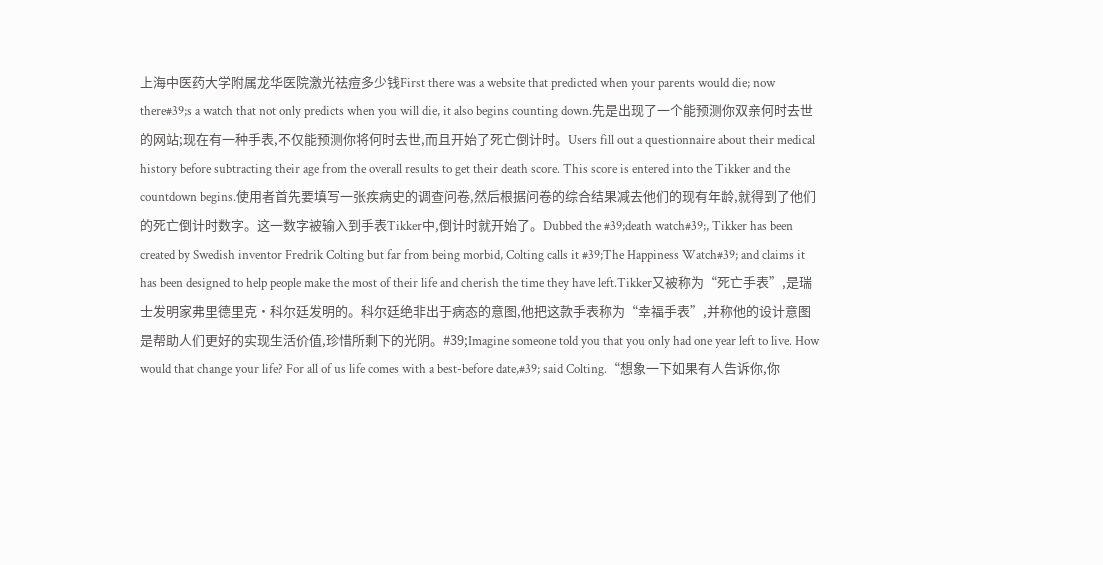上海中医药大学附属龙华医院激光祛痘多少钱First there was a website that predicted when your parents would die; now there#39;s a watch that not only predicts when you will die, it also begins counting down.先是出现了一个能预测你双亲何时去世的网站;现在有一种手表,不仅能预测你将何时去世,而且开始了死亡倒计时。Users fill out a questionnaire about their medical history before subtracting their age from the overall results to get their death score. This score is entered into the Tikker and the countdown begins.使用者首先要填写一张疾病史的调查问卷,然后根据问卷的综合结果减去他们的现有年龄,就得到了他们的死亡倒计时数字。这一数字被输入到手表Tikker中,倒计时就开始了。Dubbed the #39;death watch#39;, Tikker has been created by Swedish inventor Fredrik Colting but far from being morbid, Colting calls it #39;The Happiness Watch#39; and claims it has been designed to help people make the most of their life and cherish the time they have left.Tikker又被称为“死亡手表”,是瑞士发明家弗里德里克·科尔廷发明的。科尔廷绝非出于病态的意图,他把这款手表称为“幸福手表”,并称他的设计意图是帮助人们更好的实现生活价值,珍惜所剩下的光阴。#39;Imagine someone told you that you only had one year left to live. How would that change your life? For all of us life comes with a best-before date,#39; said Colting.“想象一下如果有人告诉你,你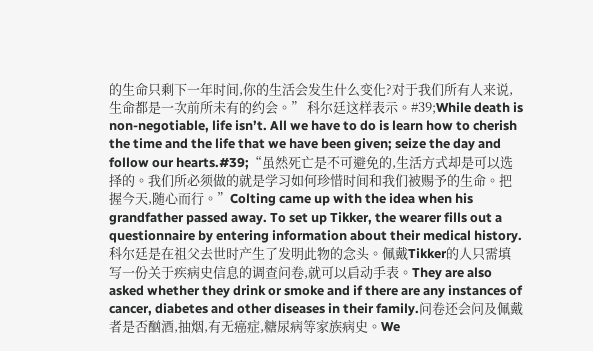的生命只剩下一年时间,你的生活会发生什么变化?对于我们所有人来说,生命都是一次前所未有的约会。” 科尔廷这样表示。#39;While death is non-negotiable, life isn’t. All we have to do is learn how to cherish the time and the life that we have been given; seize the day and follow our hearts.#39;“虽然死亡是不可避免的,生活方式却是可以选择的。我们所必须做的就是学习如何珍惜时间和我们被赐予的生命。把握今天,随心而行。”Colting came up with the idea when his grandfather passed away. To set up Tikker, the wearer fills out a questionnaire by entering information about their medical history.科尔廷是在祖父去世时产生了发明此物的念头。佩戴Tikker的人只需填写一份关于疾病史信息的调查问卷,就可以启动手表。They are also asked whether they drink or smoke and if there are any instances of cancer, diabetes and other diseases in their family.问卷还会问及佩戴者是否酗酒,抽烟,有无癌症,糖尿病等家族病史。We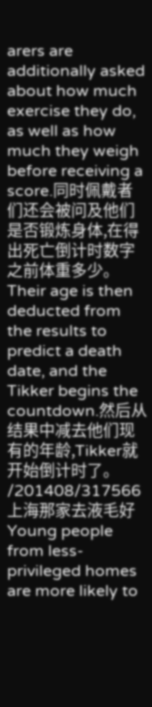arers are additionally asked about how much exercise they do, as well as how much they weigh before receiving a score.同时佩戴者们还会被问及他们是否锻炼身体,在得出死亡倒计时数字之前体重多少。Their age is then deducted from the results to predict a death date, and the Tikker begins the countdown.然后从结果中减去他们现有的年龄,Tikker就开始倒计时了。 /201408/317566上海那家去液毛好 Young people from less-privileged homes are more likely to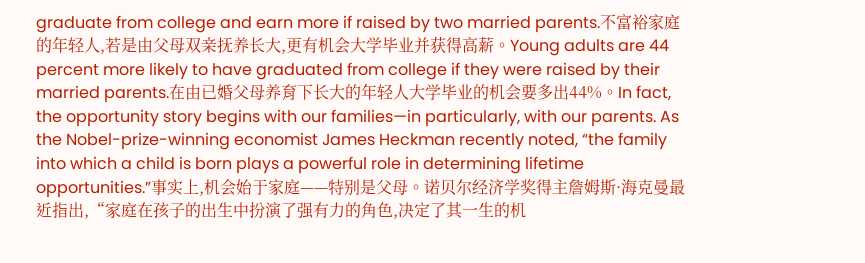graduate from college and earn more if raised by two married parents.不富裕家庭的年轻人,若是由父母双亲抚养长大,更有机会大学毕业并获得高薪。Young adults are 44 percent more likely to have graduated from college if they were raised by their married parents.在由已婚父母养育下长大的年轻人大学毕业的机会要多出44%。In fact, the opportunity story begins with our families—in particularly, with our parents. As the Nobel-prize-winning economist James Heckman recently noted, “the family into which a child is born plays a powerful role in determining lifetime opportunities.”事实上,机会始于家庭——特别是父母。诺贝尔经济学奖得主詹姆斯·海克曼最近指出,“家庭在孩子的出生中扮演了强有力的角色,决定了其一生的机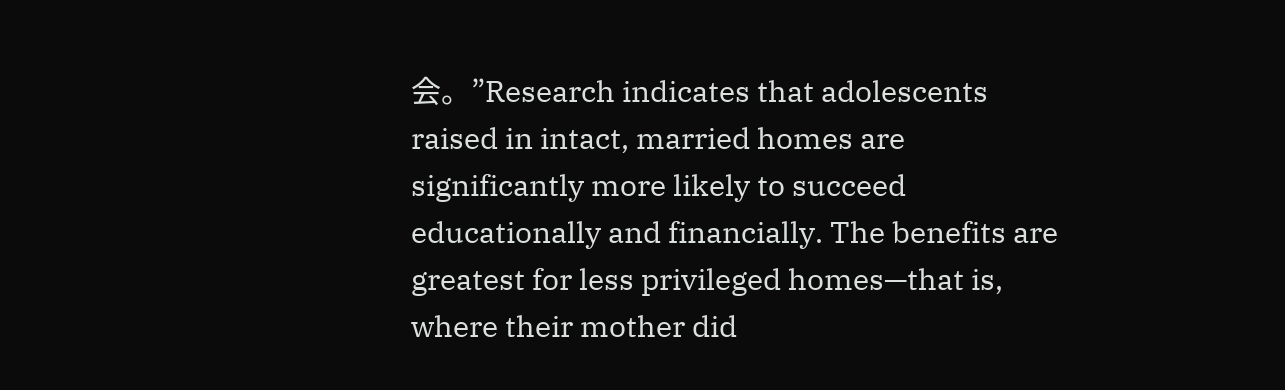会。”Research indicates that adolescents raised in intact, married homes are significantly more likely to succeed educationally and financially. The benefits are greatest for less privileged homes—that is, where their mother did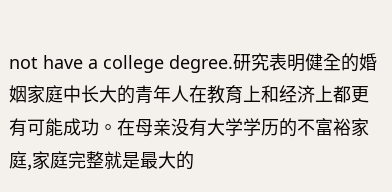not have a college degree.研究表明健全的婚姻家庭中长大的青年人在教育上和经济上都更有可能成功。在母亲没有大学学历的不富裕家庭,家庭完整就是最大的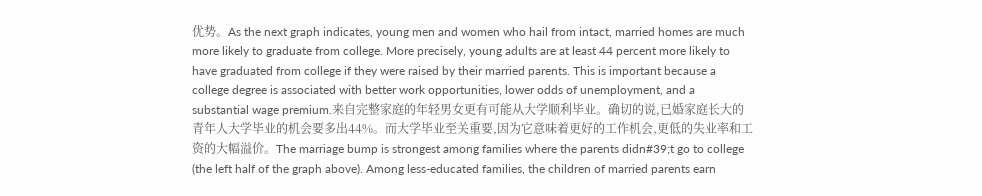优势。As the next graph indicates, young men and women who hail from intact, married homes are much more likely to graduate from college. More precisely, young adults are at least 44 percent more likely to have graduated from college if they were raised by their married parents. This is important because a college degree is associated with better work opportunities, lower odds of unemployment, and a substantial wage premium.来自完整家庭的年轻男女更有可能从大学顺利毕业。确切的说,已婚家庭长大的青年人大学毕业的机会要多出44%。而大学毕业至关重要,因为它意味着更好的工作机会,更低的失业率和工资的大幅溢价。The marriage bump is strongest among families where the parents didn#39;t go to college (the left half of the graph above). Among less-educated families, the children of married parents earn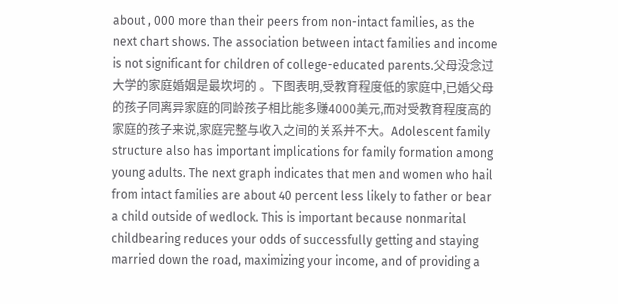about , 000 more than their peers from non-intact families, as the next chart shows. The association between intact families and income is not significant for children of college-educated parents.父母没念过大学的家庭婚姻是最坎坷的 。下图表明,受教育程度低的家庭中,已婚父母的孩子同离异家庭的同龄孩子相比能多赚4000美元,而对受教育程度高的家庭的孩子来说,家庭完整与收入之间的关系并不大。Adolescent family structure also has important implications for family formation among young adults. The next graph indicates that men and women who hail from intact families are about 40 percent less likely to father or bear a child outside of wedlock. This is important because nonmarital childbearing reduces your odds of successfully getting and staying married down the road, maximizing your income, and of providing a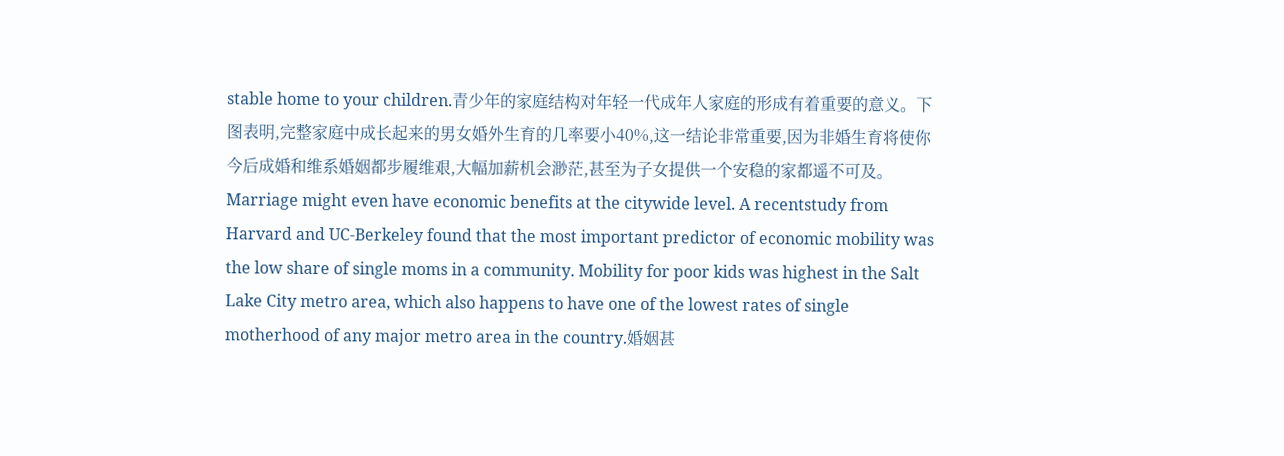stable home to your children.青少年的家庭结构对年轻一代成年人家庭的形成有着重要的意义。下图表明,完整家庭中成长起来的男女婚外生育的几率要小40%,这一结论非常重要,因为非婚生育将使你今后成婚和维系婚姻都步履维艰,大幅加薪机会渺茫,甚至为子女提供一个安稳的家都遥不可及。Marriage might even have economic benefits at the citywide level. A recentstudy from Harvard and UC-Berkeley found that the most important predictor of economic mobility was the low share of single moms in a community. Mobility for poor kids was highest in the Salt Lake City metro area, which also happens to have one of the lowest rates of single motherhood of any major metro area in the country.婚姻甚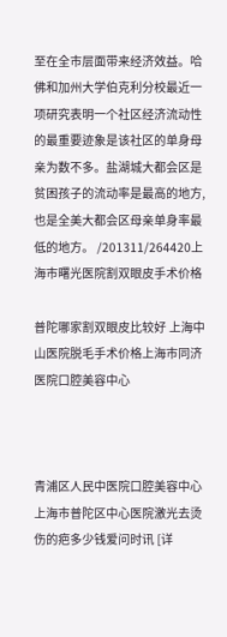至在全市层面带来经济效益。哈佛和加州大学伯克利分校最近一项研究表明一个社区经济流动性的最重要迹象是该社区的单身母亲为数不多。盐湖城大都会区是贫困孩子的流动率是最高的地方,也是全美大都会区母亲单身率最低的地方。 /201311/264420上海市曙光医院割双眼皮手术价格

普陀哪家割双眼皮比较好 上海中山医院脱毛手术价格上海市同济医院口腔美容中心



青浦区人民中医院口腔美容中心 上海市普陀区中心医院激光去烫伤的疤多少钱爱问时讯 [详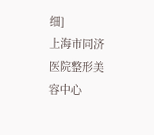细]
上海市同济医院整形美容中心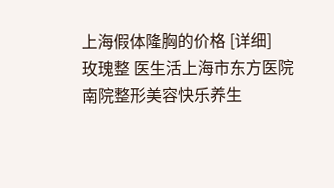上海假体隆胸的价格 [详细]
玫瑰整 医生活上海市东方医院南院整形美容快乐养生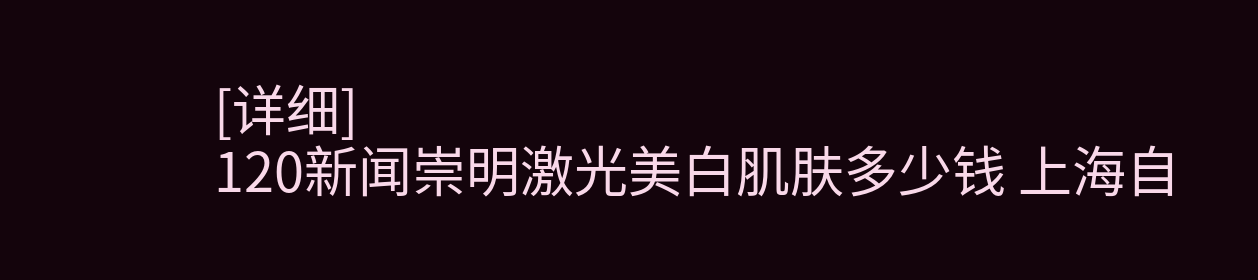[详细]
120新闻崇明激光美白肌肤多少钱 上海自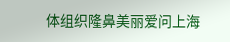体组织隆鼻美丽爱问上海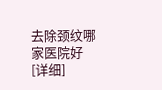去除颈纹哪家医院好 [详细]